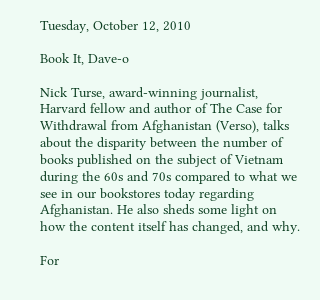Tuesday, October 12, 2010

Book It, Dave-o

Nick Turse, award-winning journalist, Harvard fellow and author of The Case for Withdrawal from Afghanistan (Verso), talks about the disparity between the number of books published on the subject of Vietnam during the 60s and 70s compared to what we see in our bookstores today regarding Afghanistan. He also sheds some light on how the content itself has changed, and why.

For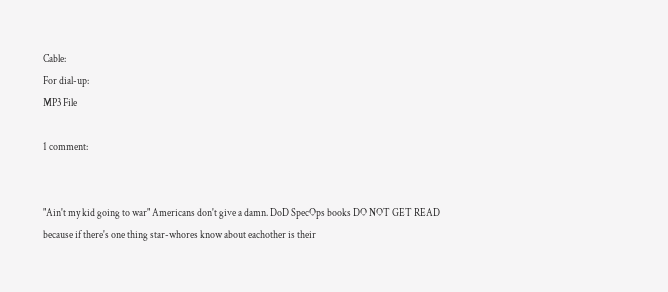Cable:
For dial-up:
MP3 File

1 comment:


"Ain't my kid going to war" Americans don't give a damn. DoD SpecOps books DO NOT GET READ because if there's one thing star-whores know about eachother is their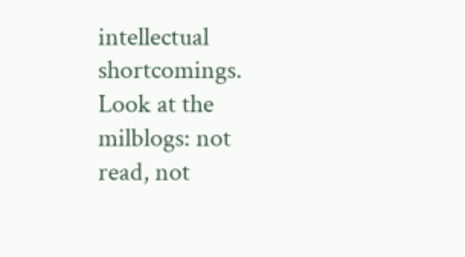intellectual shortcomings. Look at the milblogs: not read, not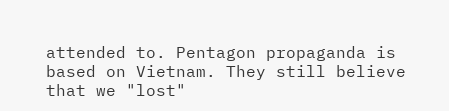attended to. Pentagon propaganda is based on Vietnam. They still believe that we "lost"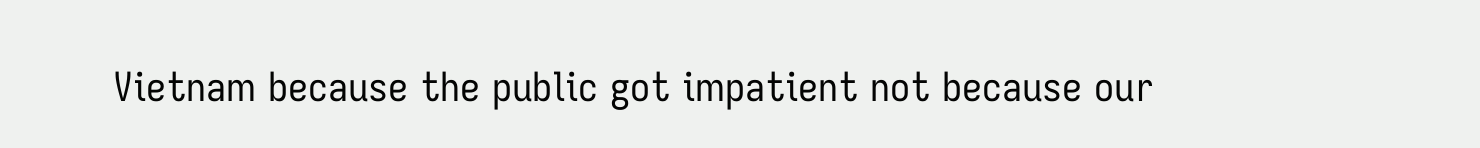Vietnam because the public got impatient not because our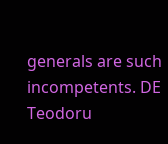generals are such incompetents. DE Teodoru